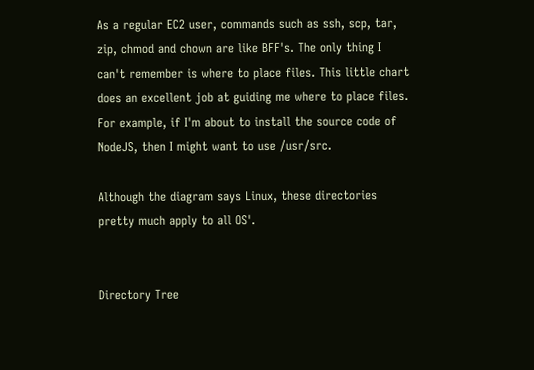As a regular EC2 user, commands such as ssh, scp, tar, zip, chmod and chown are like BFF's. The only thing I can't remember is where to place files. This little chart does an excellent job at guiding me where to place files. For example, if I'm about to install the source code of NodeJS, then I might want to use /usr/src.

Although the diagram says Linux, these directories pretty much apply to all OS'.


Directory Tree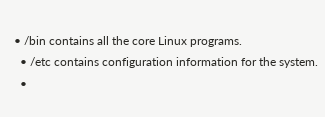• /bin contains all the core Linux programs.
  • /etc contains configuration information for the system.
  •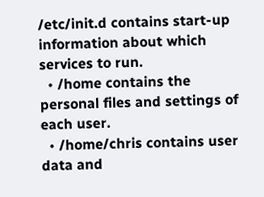/etc/init.d contains start-up information about which services to run.
  • /home contains the personal files and settings of each user.
  • /home/chris contains user data and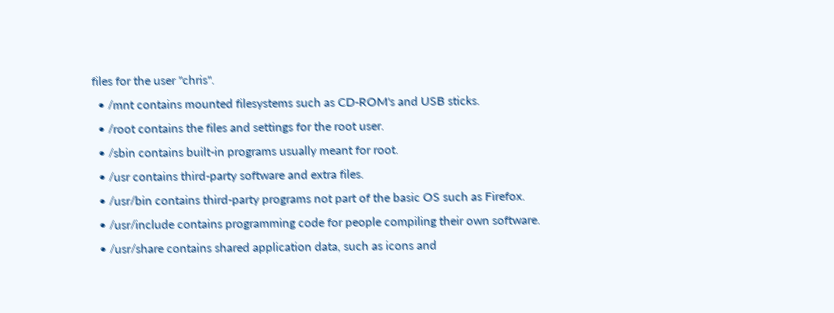files for the user "chris".
  • /mnt contains mounted filesystems such as CD-ROM's and USB sticks.
  • /root contains the files and settings for the root user.
  • /sbin contains built-in programs usually meant for root.
  • /usr contains third-party software and extra files.
  • /usr/bin contains third-party programs not part of the basic OS such as Firefox.
  • /usr/include contains programming code for people compiling their own software.
  • /usr/share contains shared application data, such as icons and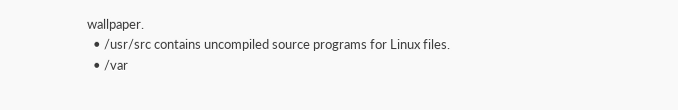wallpaper.
  • /usr/src contains uncompiled source programs for Linux files.
  • /var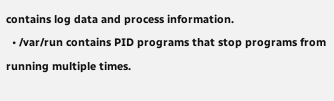contains log data and process information.
  • /var/run contains PID programs that stop programs from running multiple times.